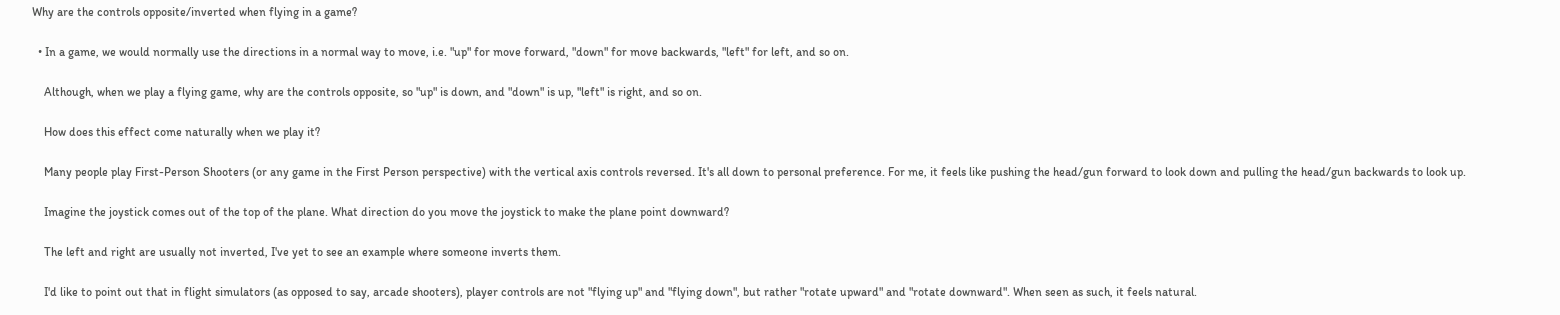Why are the controls opposite/inverted when flying in a game?

  • In a game, we would normally use the directions in a normal way to move, i.e. "up" for move forward, "down" for move backwards, "left" for left, and so on.

    Although, when we play a flying game, why are the controls opposite, so "up" is down, and "down" is up, "left" is right, and so on.

    How does this effect come naturally when we play it?

    Many people play First-Person Shooters (or any game in the First Person perspective) with the vertical axis controls reversed. It's all down to personal preference. For me, it feels like pushing the head/gun forward to look down and pulling the head/gun backwards to look up.

    Imagine the joystick comes out of the top of the plane. What direction do you move the joystick to make the plane point downward?

    The left and right are usually not inverted, I've yet to see an example where someone inverts them.

    I'd like to point out that in flight simulators (as opposed to say, arcade shooters), player controls are not "flying up" and "flying down", but rather "rotate upward" and "rotate downward". When seen as such, it feels natural.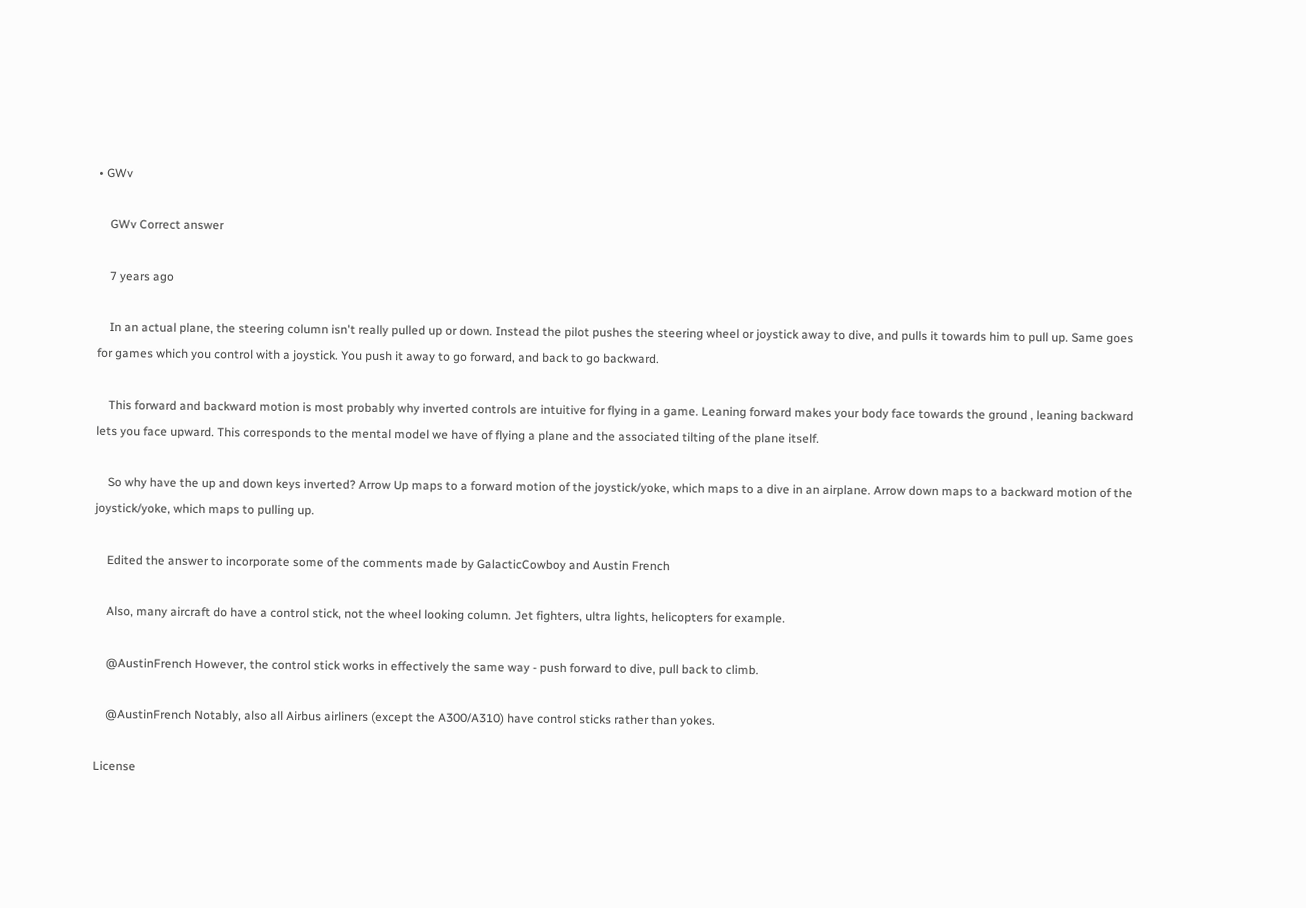• GWv

    GWv Correct answer

    7 years ago

    In an actual plane, the steering column isn't really pulled up or down. Instead the pilot pushes the steering wheel or joystick away to dive, and pulls it towards him to pull up. Same goes for games which you control with a joystick. You push it away to go forward, and back to go backward.

    This forward and backward motion is most probably why inverted controls are intuitive for flying in a game. Leaning forward makes your body face towards the ground , leaning backward lets you face upward. This corresponds to the mental model we have of flying a plane and the associated tilting of the plane itself.

    So why have the up and down keys inverted? Arrow Up maps to a forward motion of the joystick/yoke, which maps to a dive in an airplane. Arrow down maps to a backward motion of the joystick/yoke, which maps to pulling up.

    Edited the answer to incorporate some of the comments made by GalacticCowboy and Austin French

    Also, many aircraft do have a control stick, not the wheel looking column. Jet fighters, ultra lights, helicopters for example.

    @AustinFrench However, the control stick works in effectively the same way - push forward to dive, pull back to climb.

    @AustinFrench Notably, also all Airbus airliners (except the A300/A310) have control sticks rather than yokes.

License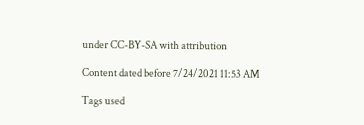under CC-BY-SA with attribution

Content dated before 7/24/2021 11:53 AM

Tags used